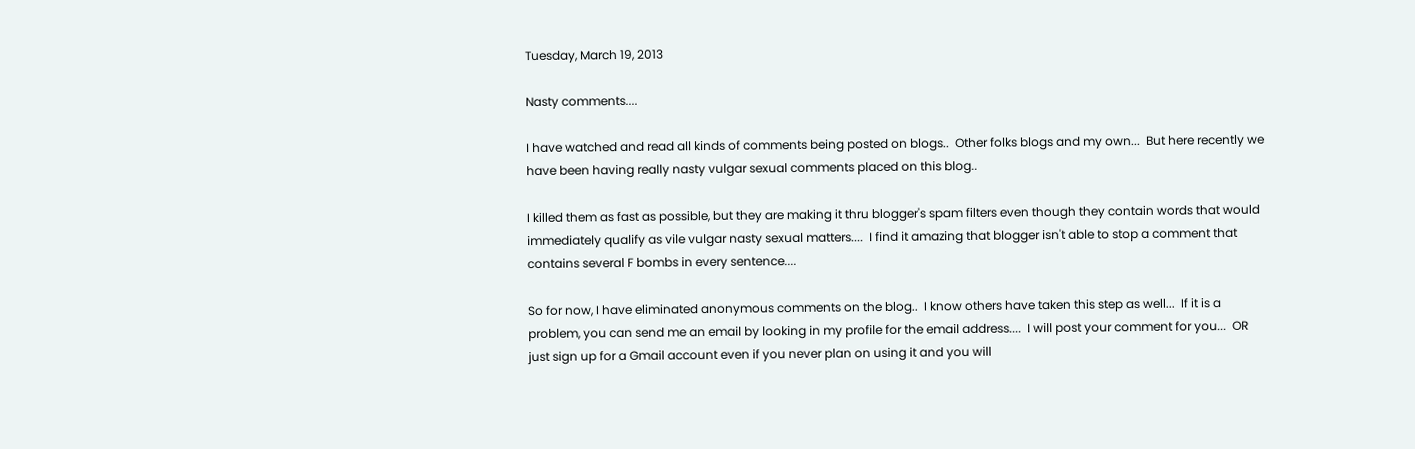Tuesday, March 19, 2013

Nasty comments....

I have watched and read all kinds of comments being posted on blogs..  Other folks blogs and my own...  But here recently we have been having really nasty vulgar sexual comments placed on this blog..

I killed them as fast as possible, but they are making it thru blogger's spam filters even though they contain words that would immediately qualify as vile vulgar nasty sexual matters....  I find it amazing that blogger isn't able to stop a comment that contains several F bombs in every sentence....

So for now, I have eliminated anonymous comments on the blog..  I know others have taken this step as well...  If it is a problem, you can send me an email by looking in my profile for the email address....  I will post your comment for you...  OR just sign up for a Gmail account even if you never plan on using it and you will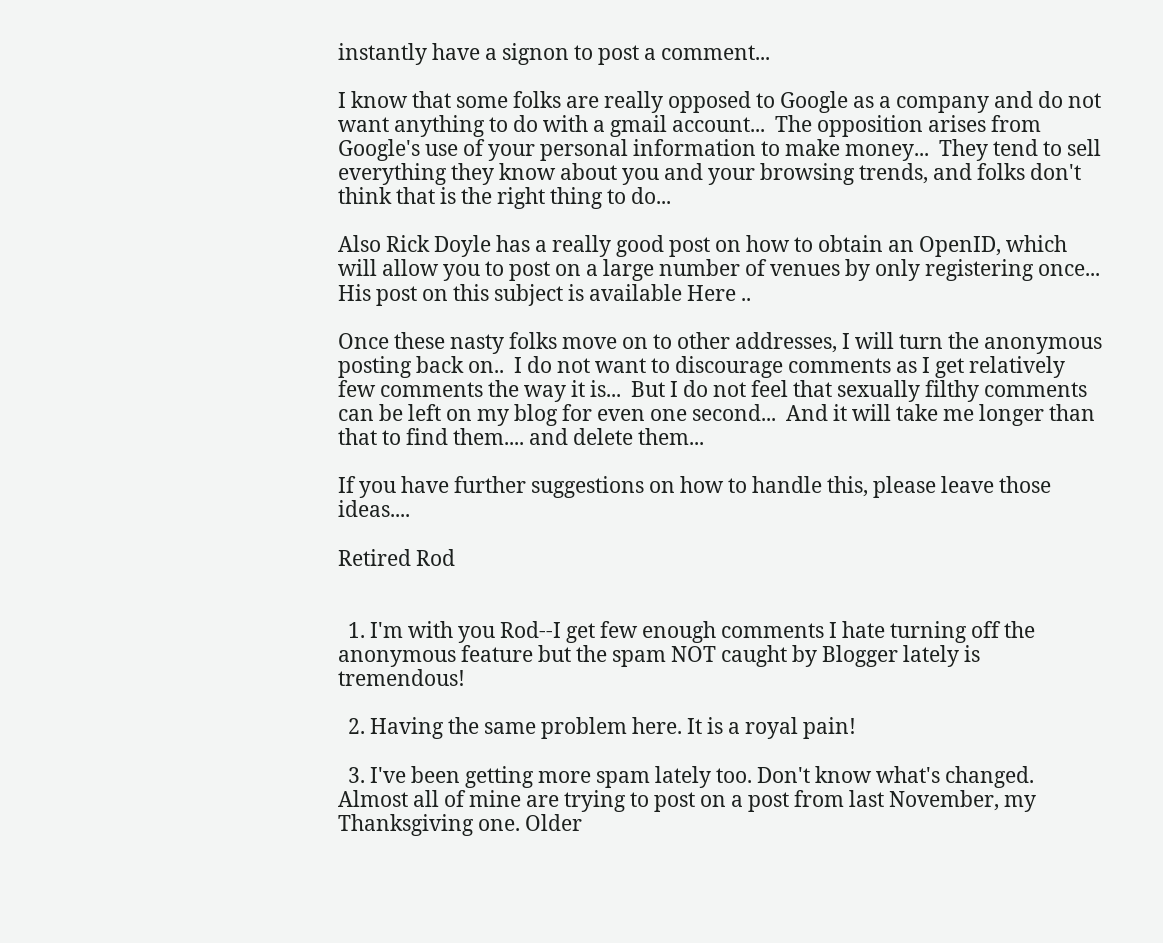instantly have a signon to post a comment...

I know that some folks are really opposed to Google as a company and do not want anything to do with a gmail account...  The opposition arises from Google's use of your personal information to make money...  They tend to sell everything they know about you and your browsing trends, and folks don't think that is the right thing to do...

Also Rick Doyle has a really good post on how to obtain an OpenID, which will allow you to post on a large number of venues by only registering once...  His post on this subject is available Here ..

Once these nasty folks move on to other addresses, I will turn the anonymous posting back on..  I do not want to discourage comments as I get relatively few comments the way it is...  But I do not feel that sexually filthy comments can be left on my blog for even one second...  And it will take me longer than that to find them.... and delete them...

If you have further suggestions on how to handle this, please leave those ideas....

Retired Rod


  1. I'm with you Rod--I get few enough comments I hate turning off the anonymous feature but the spam NOT caught by Blogger lately is tremendous!

  2. Having the same problem here. It is a royal pain!

  3. I've been getting more spam lately too. Don't know what's changed. Almost all of mine are trying to post on a post from last November, my Thanksgiving one. Older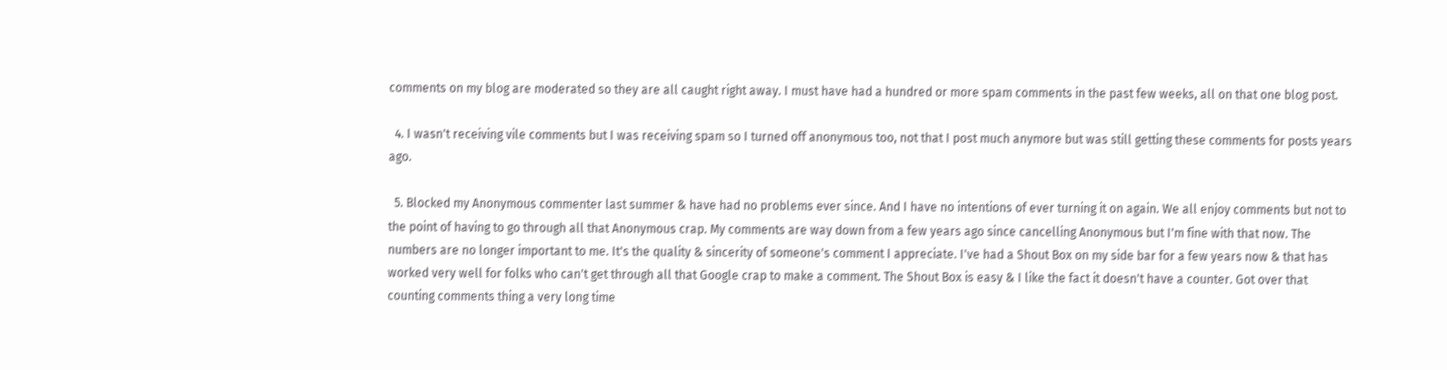comments on my blog are moderated so they are all caught right away. I must have had a hundred or more spam comments in the past few weeks, all on that one blog post.

  4. I wasn't receiving vile comments but I was receiving spam so I turned off anonymous too, not that I post much anymore but was still getting these comments for posts years ago.

  5. Blocked my Anonymous commenter last summer & have had no problems ever since. And I have no intentions of ever turning it on again. We all enjoy comments but not to the point of having to go through all that Anonymous crap. My comments are way down from a few years ago since cancelling Anonymous but I'm fine with that now. The numbers are no longer important to me. It's the quality & sincerity of someone's comment I appreciate. I've had a Shout Box on my side bar for a few years now & that has worked very well for folks who can't get through all that Google crap to make a comment. The Shout Box is easy & I like the fact it doesn't have a counter. Got over that counting comments thing a very long time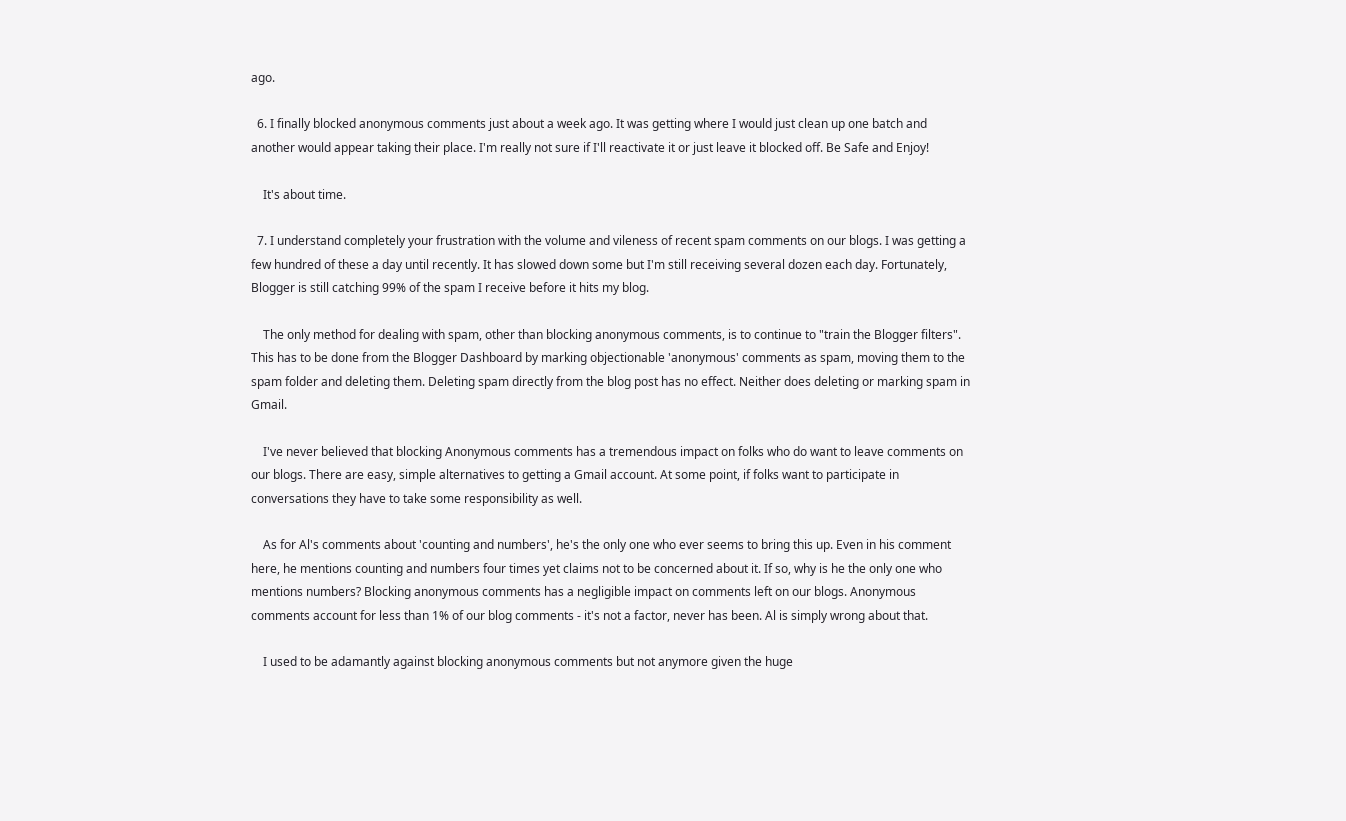ago.

  6. I finally blocked anonymous comments just about a week ago. It was getting where I would just clean up one batch and another would appear taking their place. I'm really not sure if I'll reactivate it or just leave it blocked off. Be Safe and Enjoy!

    It's about time.

  7. I understand completely your frustration with the volume and vileness of recent spam comments on our blogs. I was getting a few hundred of these a day until recently. It has slowed down some but I'm still receiving several dozen each day. Fortunately, Blogger is still catching 99% of the spam I receive before it hits my blog.

    The only method for dealing with spam, other than blocking anonymous comments, is to continue to "train the Blogger filters". This has to be done from the Blogger Dashboard by marking objectionable 'anonymous' comments as spam, moving them to the spam folder and deleting them. Deleting spam directly from the blog post has no effect. Neither does deleting or marking spam in Gmail.

    I've never believed that blocking Anonymous comments has a tremendous impact on folks who do want to leave comments on our blogs. There are easy, simple alternatives to getting a Gmail account. At some point, if folks want to participate in conversations they have to take some responsibility as well.

    As for Al's comments about 'counting and numbers', he's the only one who ever seems to bring this up. Even in his comment here, he mentions counting and numbers four times yet claims not to be concerned about it. If so, why is he the only one who mentions numbers? Blocking anonymous comments has a negligible impact on comments left on our blogs. Anonymous comments account for less than 1% of our blog comments - it's not a factor, never has been. Al is simply wrong about that.

    I used to be adamantly against blocking anonymous comments but not anymore given the huge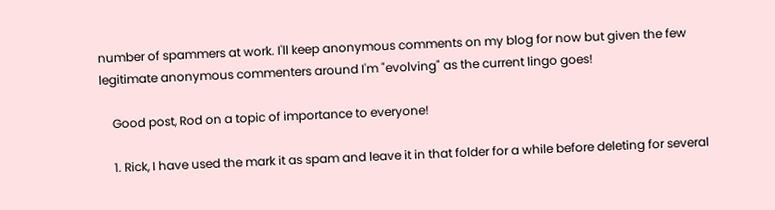number of spammers at work. I'll keep anonymous comments on my blog for now but given the few legitimate anonymous commenters around I'm "evolving" as the current lingo goes!

    Good post, Rod on a topic of importance to everyone!

    1. Rick, I have used the mark it as spam and leave it in that folder for a while before deleting for several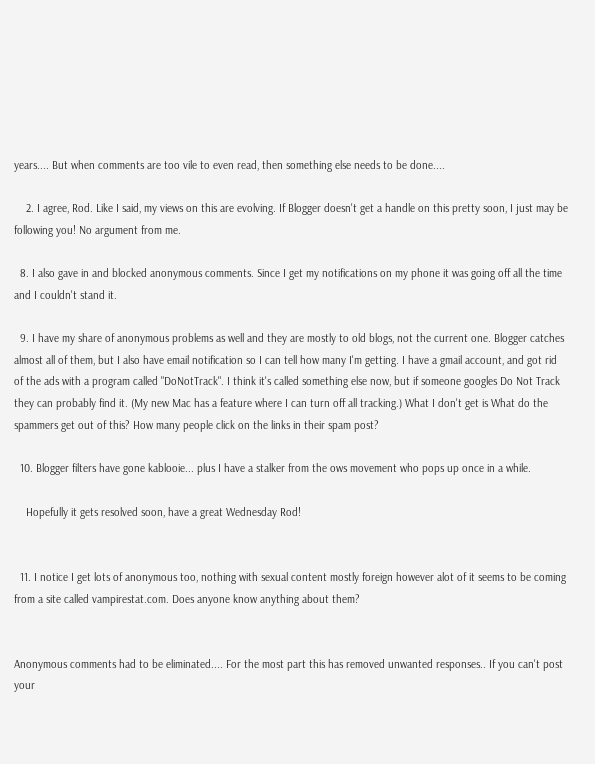years.... But when comments are too vile to even read, then something else needs to be done....

    2. I agree, Rod. Like I said, my views on this are evolving. If Blogger doesn't get a handle on this pretty soon, I just may be following you! No argument from me.

  8. I also gave in and blocked anonymous comments. Since I get my notifications on my phone it was going off all the time and I couldn't stand it.

  9. I have my share of anonymous problems as well and they are mostly to old blogs, not the current one. Blogger catches almost all of them, but I also have email notification so I can tell how many I'm getting. I have a gmail account, and got rid of the ads with a program called "DoNotTrack". I think it's called something else now, but if someone googles Do Not Track they can probably find it. (My new Mac has a feature where I can turn off all tracking.) What I don't get is What do the spammers get out of this? How many people click on the links in their spam post?

  10. Blogger filters have gone kablooie... plus I have a stalker from the ows movement who pops up once in a while.

    Hopefully it gets resolved soon, have a great Wednesday Rod!


  11. I notice I get lots of anonymous too, nothing with sexual content mostly foreign however alot of it seems to be coming from a site called vampirestat.com. Does anyone know anything about them?


Anonymous comments had to be eliminated.... For the most part this has removed unwanted responses.. If you can't post your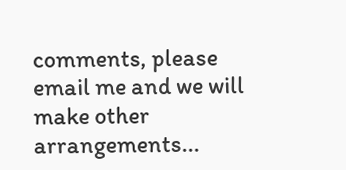comments, please email me and we will make other arrangements...